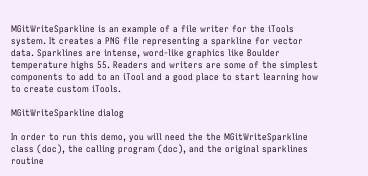MGitWriteSparkline is an example of a file writer for the iTools system. It creates a PNG file representing a sparkline for vector data. Sparklines are intense, word-like graphics like Boulder temperature highs 55. Readers and writers are some of the simplest components to add to an iTool and a good place to start learning how to create custom iTools.

MGitWriteSparkline dialog

In order to run this demo, you will need the the MGitWriteSparkline class (doc), the calling program (doc), and the original sparklines routine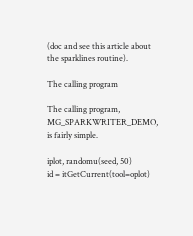(doc and see this article about the sparklines routine).

The calling program

The calling program, MG_SPARKWRITER_DEMO, is fairly simple.

iplot, randomu(seed, 50)
id = itGetCurrent(tool=oplot)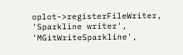oplot->registerFileWriter, 'Sparkline writer', 'MGitWriteSparkline',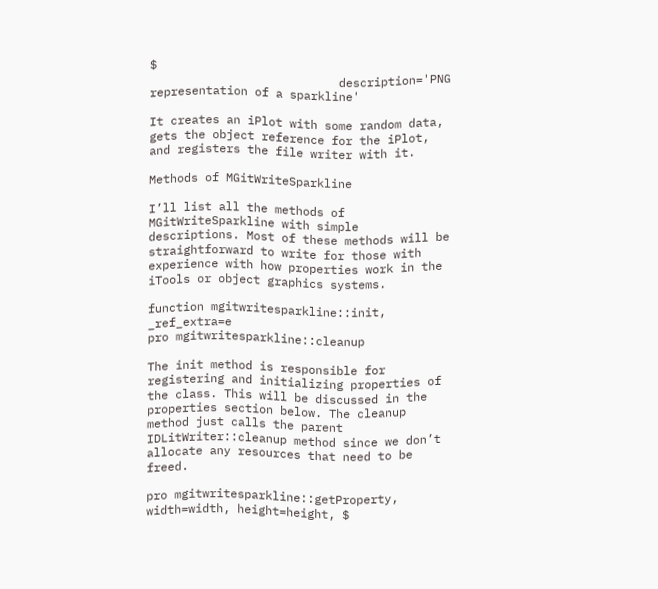$
                           description='PNG representation of a sparkline'

It creates an iPlot with some random data, gets the object reference for the iPlot, and registers the file writer with it.

Methods of MGitWriteSparkline

I’ll list all the methods of MGitWriteSparkline with simple descriptions. Most of these methods will be straightforward to write for those with experience with how properties work in the iTools or object graphics systems.

function mgitwritesparkline::init, _ref_extra=e
pro mgitwritesparkline::cleanup

The init method is responsible for registering and initializing properties of the class. This will be discussed in the properties section below. The cleanup method just calls the parent IDLitWriter::cleanup method since we don’t allocate any resources that need to be freed.

pro mgitwritesparkline::getProperty, width=width, height=height, $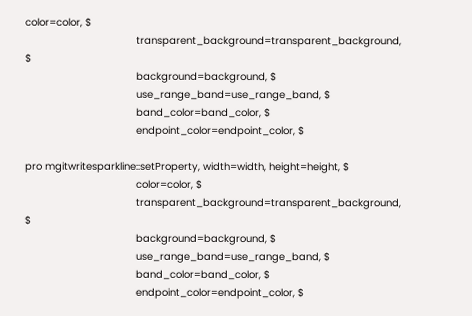color=color, $
                                     transparent_background=transparent_background, $
                                     background=background, $
                                     use_range_band=use_range_band, $
                                     band_color=band_color, $
                                     endpoint_color=endpoint_color, $

pro mgitwritesparkline::setProperty, width=width, height=height, $
                                     color=color, $
                                     transparent_background=transparent_background, $
                                     background=background, $
                                     use_range_band=use_range_band, $
                                     band_color=band_color, $
                                     endpoint_color=endpoint_color, $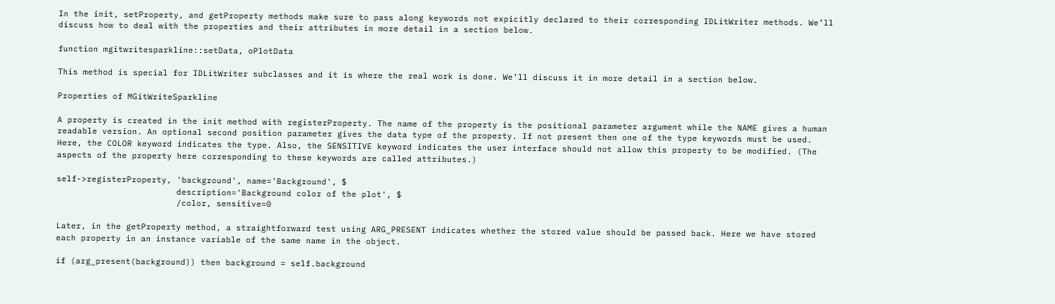In the init, setProperty, and getProperty methods make sure to pass along keywords not expicitly declared to their corresponding IDLitWriter methods. We’ll discuss how to deal with the properties and their attributes in more detail in a section below.

function mgitwritesparkline::setData, oPlotData

This method is special for IDLitWriter subclasses and it is where the real work is done. We’ll discuss it in more detail in a section below.

Properties of MGitWriteSparkline

A property is created in the init method with registerProperty. The name of the property is the positional parameter argument while the NAME gives a human readable version. An optional second position parameter gives the data type of the property. If not present then one of the type keywords must be used. Here, the COLOR keyword indicates the type. Also, the SENSITIVE keyword indicates the user interface should not allow this property to be modified. (The aspects of the property here corresponding to these keywords are called attributes.)

self->registerProperty, 'background', name='Background', $
                        description='Background color of the plot', $
                        /color, sensitive=0

Later, in the getProperty method, a straightforward test using ARG_PRESENT indicates whether the stored value should be passed back. Here we have stored each property in an instance variable of the same name in the object.

if (arg_present(background)) then background = self.background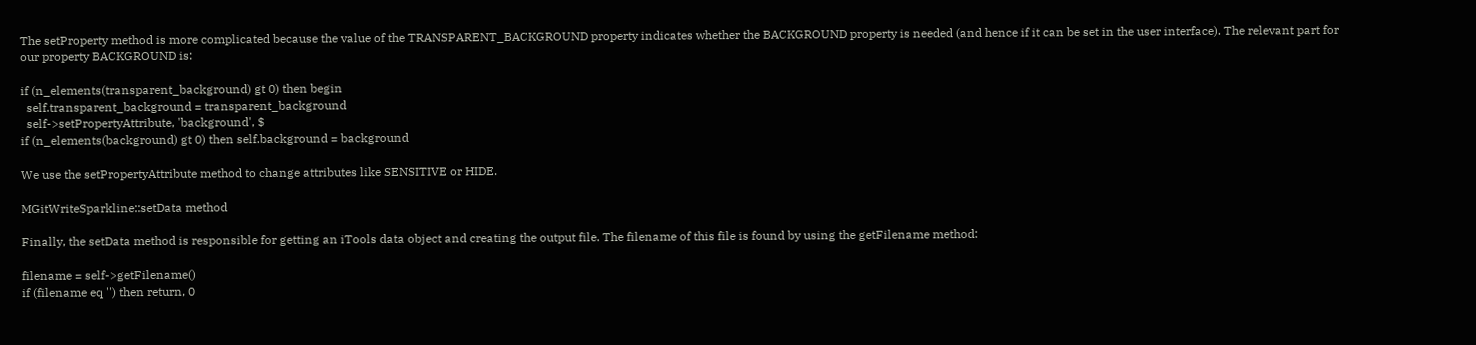The setProperty method is more complicated because the value of the TRANSPARENT_BACKGROUND property indicates whether the BACKGROUND property is needed (and hence if it can be set in the user interface). The relevant part for our property BACKGROUND is:

if (n_elements(transparent_background) gt 0) then begin
  self.transparent_background = transparent_background
  self->setPropertyAttribute, 'background', $
if (n_elements(background) gt 0) then self.background = background

We use the setPropertyAttribute method to change attributes like SENSITIVE or HIDE.

MGitWriteSparkline::setData method

Finally, the setData method is responsible for getting an iTools data object and creating the output file. The filename of this file is found by using the getFilename method:

filename = self->getFilename()
if (filename eq '') then return, 0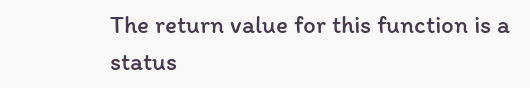The return value for this function is a status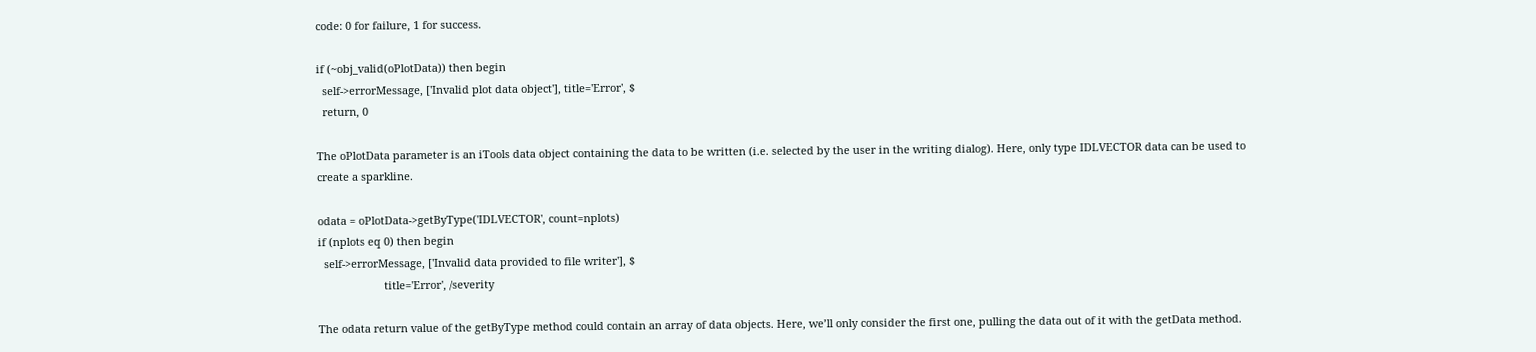code: 0 for failure, 1 for success.

if (~obj_valid(oPlotData)) then begin
  self->errorMessage, ['Invalid plot data object'], title='Error', $
  return, 0

The oPlotData parameter is an iTools data object containing the data to be written (i.e. selected by the user in the writing dialog). Here, only type IDLVECTOR data can be used to create a sparkline.

odata = oPlotData->getByType('IDLVECTOR', count=nplots)
if (nplots eq 0) then begin
  self->errorMessage, ['Invalid data provided to file writer'], $
                      title='Error', /severity

The odata return value of the getByType method could contain an array of data objects. Here, we’ll only consider the first one, pulling the data out of it with the getData method.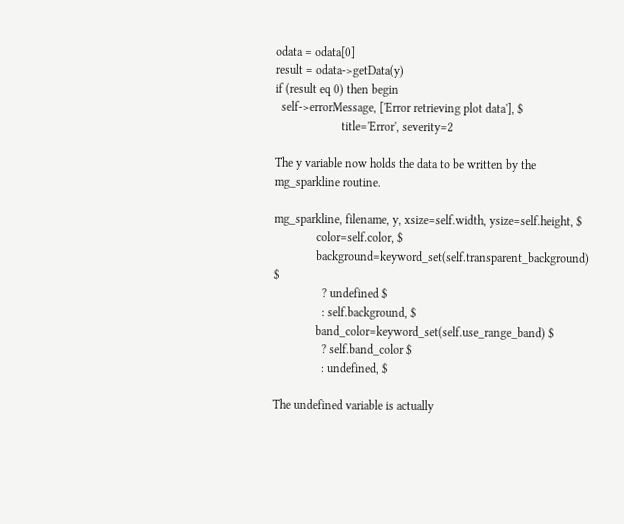odata = odata[0]
result = odata->getData(y)
if (result eq 0) then begin
  self->errorMessage, ['Error retrieving plot data'], $
                      title='Error', severity=2

The y variable now holds the data to be written by the mg_sparkline routine.

mg_sparkline, filename, y, xsize=self.width, ysize=self.height, $
              color=self.color, $
              background=keyword_set(self.transparent_background) $
                ? undefined $
                : self.background, $
              band_color=keyword_set(self.use_range_band) $
                ? self.band_color $
                : undefined, $

The undefined variable is actually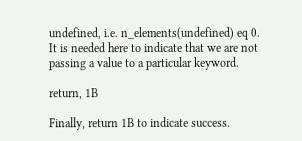undefined, i.e. n_elements(undefined) eq 0. It is needed here to indicate that we are not passing a value to a particular keyword.

return, 1B

Finally, return 1B to indicate success.